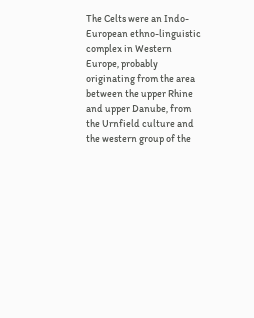The Celts were an Indo-European ethno-linguistic complex in Western Europe, probably originating from the area between the upper Rhine and upper Danube, from the Urnfield culture and the western group of the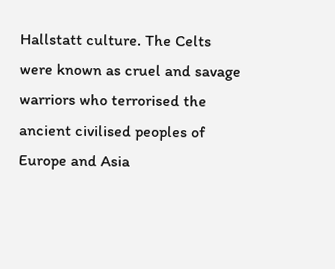Hallstatt culture. The Celts were known as cruel and savage warriors who terrorised the ancient civilised peoples of Europe and Asia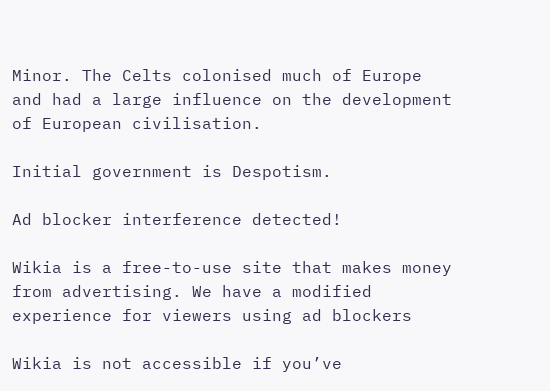Minor. The Celts colonised much of Europe and had a large influence on the development of European civilisation.

Initial government is Despotism.

Ad blocker interference detected!

Wikia is a free-to-use site that makes money from advertising. We have a modified experience for viewers using ad blockers

Wikia is not accessible if you’ve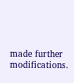made further modifications.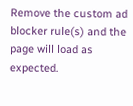Remove the custom ad blocker rule(s) and the page will load as expected.